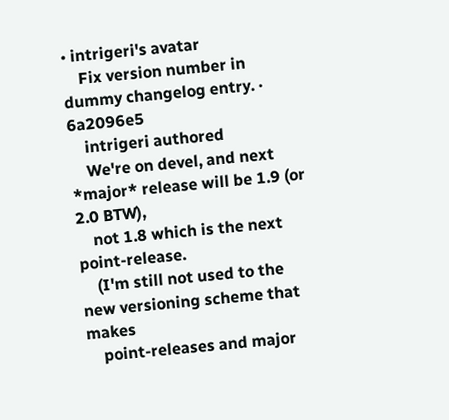• intrigeri's avatar
    Fix version number in dummy changelog entry. · 6a2096e5
    intrigeri authored
    We're on devel, and next *major* release will be 1.9 (or 2.0 BTW),
    not 1.8 which is the next point-release.
    (I'm still not used to the new versioning scheme that makes
    point-releases and major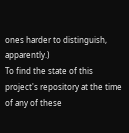ones harder to distinguish, apparently.)
To find the state of this project's repository at the time of any of these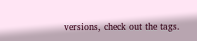versions, check out the tags.